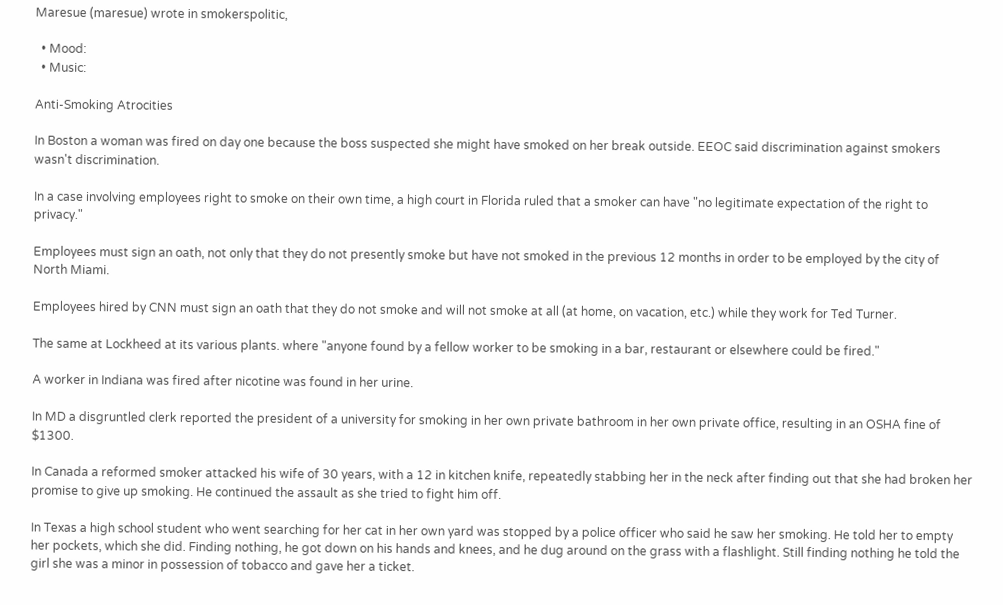Maresue (maresue) wrote in smokerspolitic,

  • Mood:
  • Music:

Anti-Smoking Atrocities

In Boston a woman was fired on day one because the boss suspected she might have smoked on her break outside. EEOC said discrimination against smokers wasn't discrimination.

In a case involving employees right to smoke on their own time, a high court in Florida ruled that a smoker can have "no legitimate expectation of the right to privacy."

Employees must sign an oath, not only that they do not presently smoke but have not smoked in the previous 12 months in order to be employed by the city of North Miami.

Employees hired by CNN must sign an oath that they do not smoke and will not smoke at all (at home, on vacation, etc.) while they work for Ted Turner.

The same at Lockheed at its various plants. where "anyone found by a fellow worker to be smoking in a bar, restaurant or elsewhere could be fired."

A worker in Indiana was fired after nicotine was found in her urine.

In MD a disgruntled clerk reported the president of a university for smoking in her own private bathroom in her own private office, resulting in an OSHA fine of $1300.

In Canada a reformed smoker attacked his wife of 30 years, with a 12 in kitchen knife, repeatedly stabbing her in the neck after finding out that she had broken her promise to give up smoking. He continued the assault as she tried to fight him off.

In Texas a high school student who went searching for her cat in her own yard was stopped by a police officer who said he saw her smoking. He told her to empty her pockets, which she did. Finding nothing, he got down on his hands and knees, and he dug around on the grass with a flashlight. Still finding nothing he told the girl she was a minor in possession of tobacco and gave her a ticket.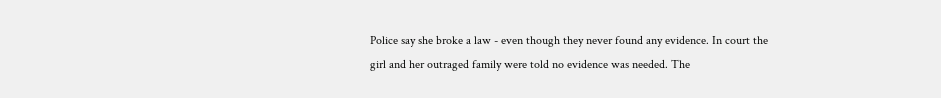Police say she broke a law - even though they never found any evidence. In court the girl and her outraged family were told no evidence was needed. The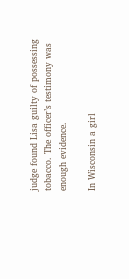judge found Lisa guilty of possessing tobacco. The officer’s testimony was enough evidence.

In Wisconsin a girl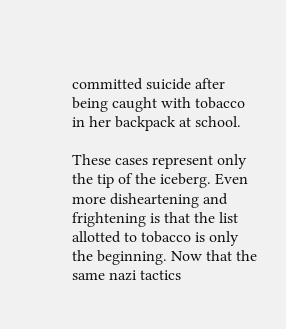committed suicide after being caught with tobacco in her backpack at school.

These cases represent only the tip of the iceberg. Even more disheartening and frightening is that the list allotted to tobacco is only the beginning. Now that the same nazi tactics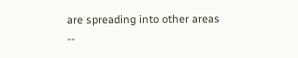are spreading into other areas --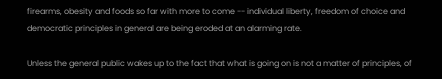firearms, obesity and foods so far with more to come -- individual liberty, freedom of choice and democratic principles in general are being eroded at an alarming rate.

Unless the general public wakes up to the fact that what is going on is not a matter of principles, of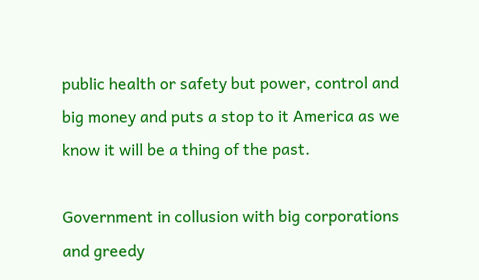public health or safety but power, control and big money and puts a stop to it America as we know it will be a thing of the past.

Government in collusion with big corporations and greedy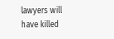lawyers will have killed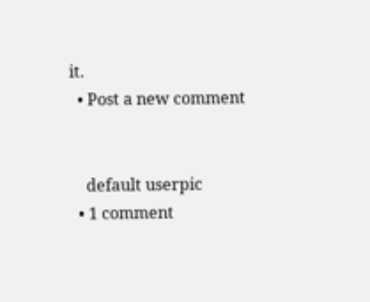it.
  • Post a new comment


    default userpic
  • 1 comment